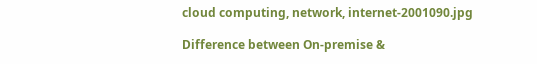cloud computing, network, internet-2001090.jpg

Difference between On-premise &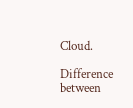Cloud.

Difference between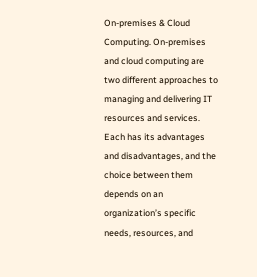On-premises & Cloud Computing. On-premises and cloud computing are two different approaches to managing and delivering IT resources and services. Each has its advantages and disadvantages, and the choice between them depends on an organization’s specific needs, resources, and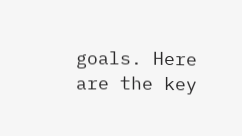goals. Here are the key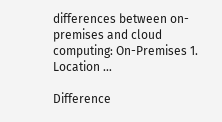differences between on-premises and cloud computing: On-Premises 1. Location …

Difference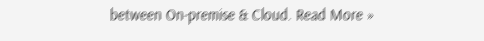between On-premise & Cloud. Read More »